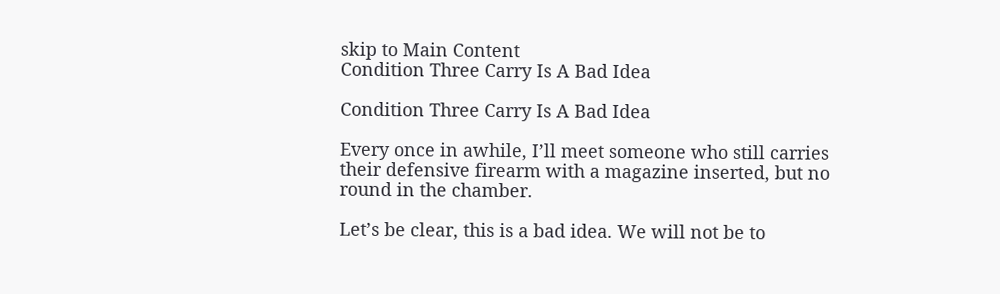skip to Main Content
Condition Three Carry Is A Bad Idea

Condition Three Carry Is A Bad Idea

Every once in awhile, I’ll meet someone who still carries their defensive firearm with a magazine inserted, but no round in the chamber.

Let’s be clear, this is a bad idea. We will not be to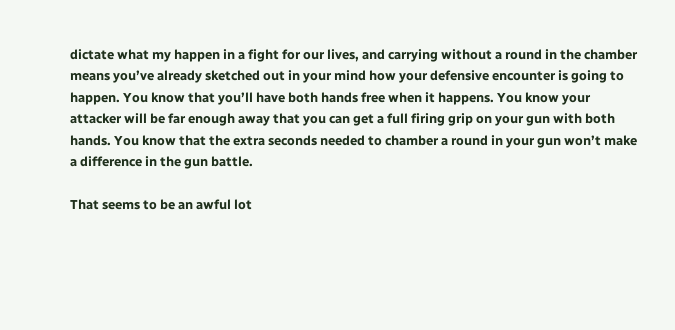dictate what my happen in a fight for our lives, and carrying without a round in the chamber means you’ve already sketched out in your mind how your defensive encounter is going to happen. You know that you’ll have both hands free when it happens. You know your attacker will be far enough away that you can get a full firing grip on your gun with both hands. You know that the extra seconds needed to chamber a round in your gun won’t make a difference in the gun battle.

That seems to be an awful lot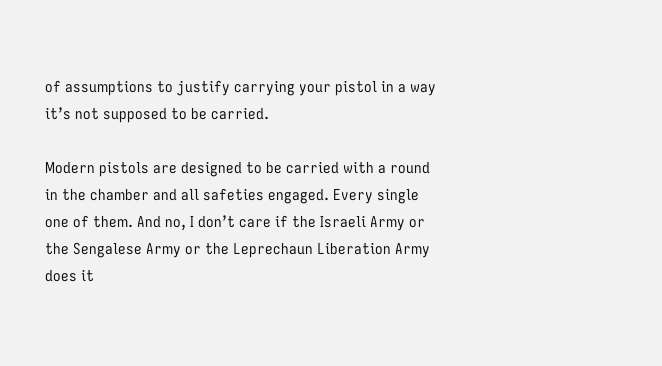of assumptions to justify carrying your pistol in a way it’s not supposed to be carried.

Modern pistols are designed to be carried with a round in the chamber and all safeties engaged. Every single one of them. And no, I don’t care if the Israeli Army or the Sengalese Army or the Leprechaun Liberation Army does it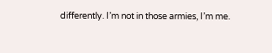differently. I’m not in those armies, I’m me.